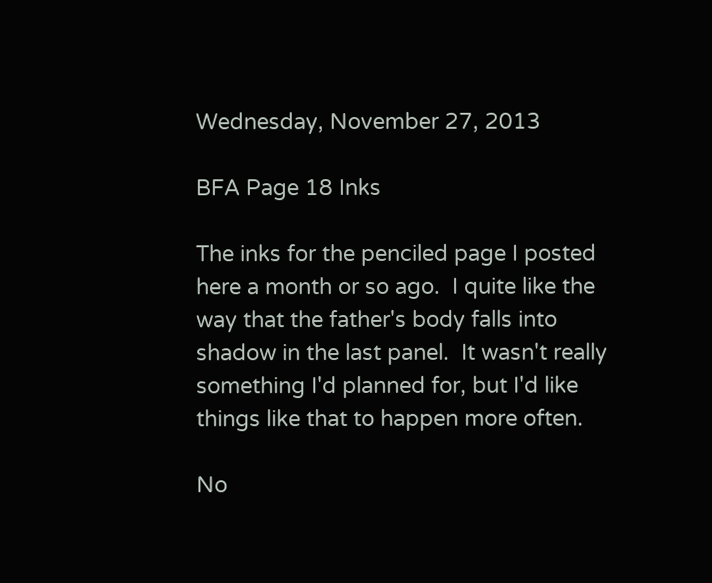Wednesday, November 27, 2013

BFA Page 18 Inks

The inks for the penciled page I posted here a month or so ago.  I quite like the way that the father's body falls into shadow in the last panel.  It wasn't really something I'd planned for, but I'd like things like that to happen more often.

No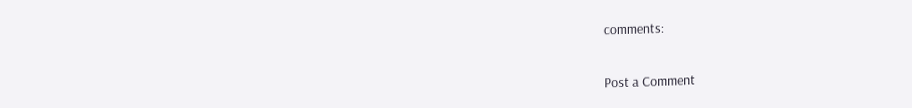comments:

Post a Comment